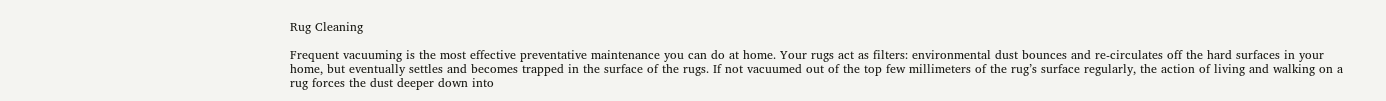Rug Cleaning

Frequent vacuuming is the most effective preventative maintenance you can do at home. Your rugs act as filters: environmental dust bounces and re-circulates off the hard surfaces in your home, but eventually settles and becomes trapped in the surface of the rugs. If not vacuumed out of the top few millimeters of the rug’s surface regularly, the action of living and walking on a rug forces the dust deeper down into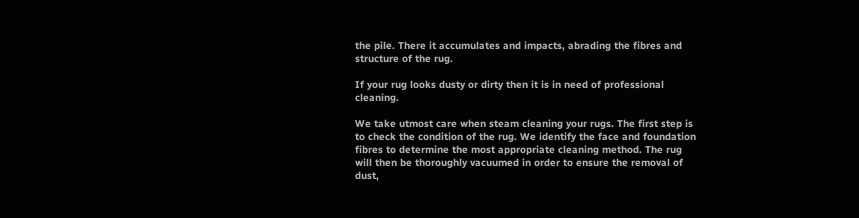the pile. There it accumulates and impacts, abrading the fibres and structure of the rug.

If your rug looks dusty or dirty then it is in need of professional cleaning.

We take utmost care when steam cleaning your rugs. The first step is to check the condition of the rug. We identify the face and foundation fibres to determine the most appropriate cleaning method. The rug will then be thoroughly vacuumed in order to ensure the removal of dust,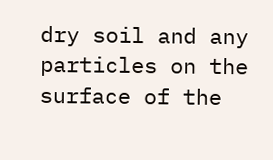dry soil and any particles on the surface of the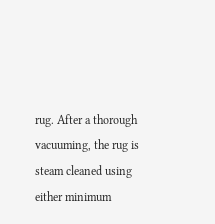rug. After a thorough vacuuming, the rug is steam cleaned using either minimum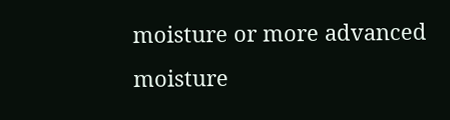moisture or more advanced moisture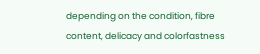depending on the condition, fibre content, delicacy and colorfastness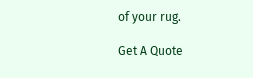of your rug.

Get A Quote